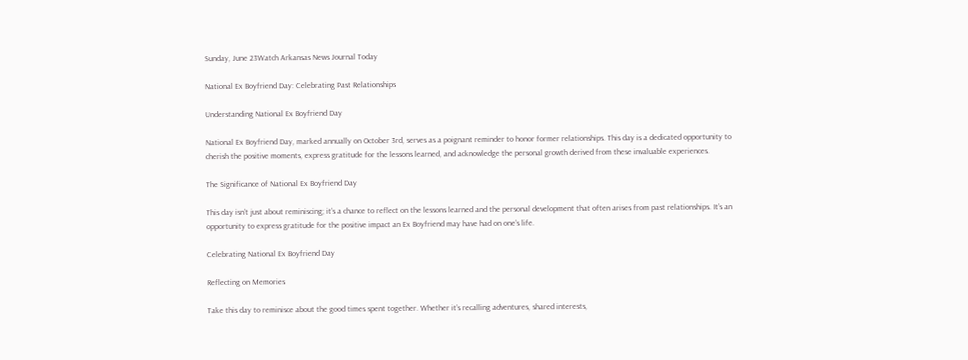Sunday, June 23Watch Arkansas News Journal Today

National Ex Boyfriend Day: Celebrating Past Relationships

Understanding National Ex Boyfriend Day

National Ex Boyfriend Day, marked annually on October 3rd, serves as a poignant reminder to honor former relationships. This day is a dedicated opportunity to cherish the positive moments, express gratitude for the lessons learned, and acknowledge the personal growth derived from these invaluable experiences.

The Significance of National Ex Boyfriend Day

This day isn’t just about reminiscing; it’s a chance to reflect on the lessons learned and the personal development that often arises from past relationships. It’s an opportunity to express gratitude for the positive impact an Ex Boyfriend may have had on one’s life.

Celebrating National Ex Boyfriend Day

Reflecting on Memories

Take this day to reminisce about the good times spent together. Whether it’s recalling adventures, shared interests,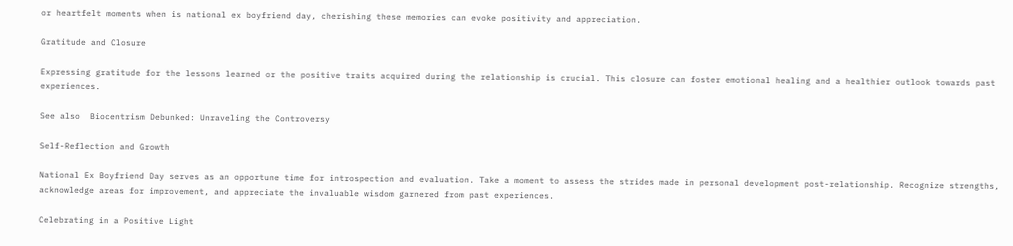or heartfelt moments when is national ex boyfriend day, cherishing these memories can evoke positivity and appreciation.

Gratitude and Closure

Expressing gratitude for the lessons learned or the positive traits acquired during the relationship is crucial. This closure can foster emotional healing and a healthier outlook towards past experiences.

See also  Biocentrism Debunked: Unraveling the Controversy

Self-Reflection and Growth

National Ex Boyfriend Day serves as an opportune time for introspection and evaluation. Take a moment to assess the strides made in personal development post-relationship. Recognize strengths, acknowledge areas for improvement, and appreciate the invaluable wisdom garnered from past experiences.

Celebrating in a Positive Light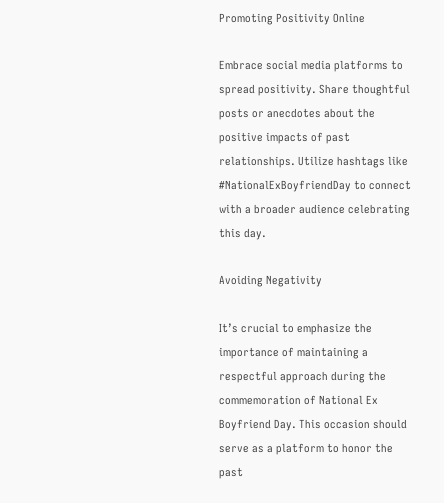Promoting Positivity Online

Embrace social media platforms to spread positivity. Share thoughtful posts or anecdotes about the positive impacts of past relationships. Utilize hashtags like #NationalExBoyfriendDay to connect with a broader audience celebrating this day.

Avoiding Negativity

It’s crucial to emphasize the importance of maintaining a respectful approach during the commemoration of National Ex Boyfriend Day. This occasion should serve as a platform to honor the past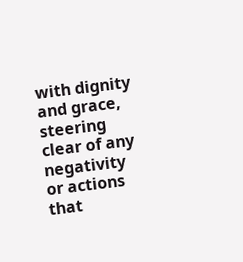with dignity and grace, steering clear of any negativity or actions that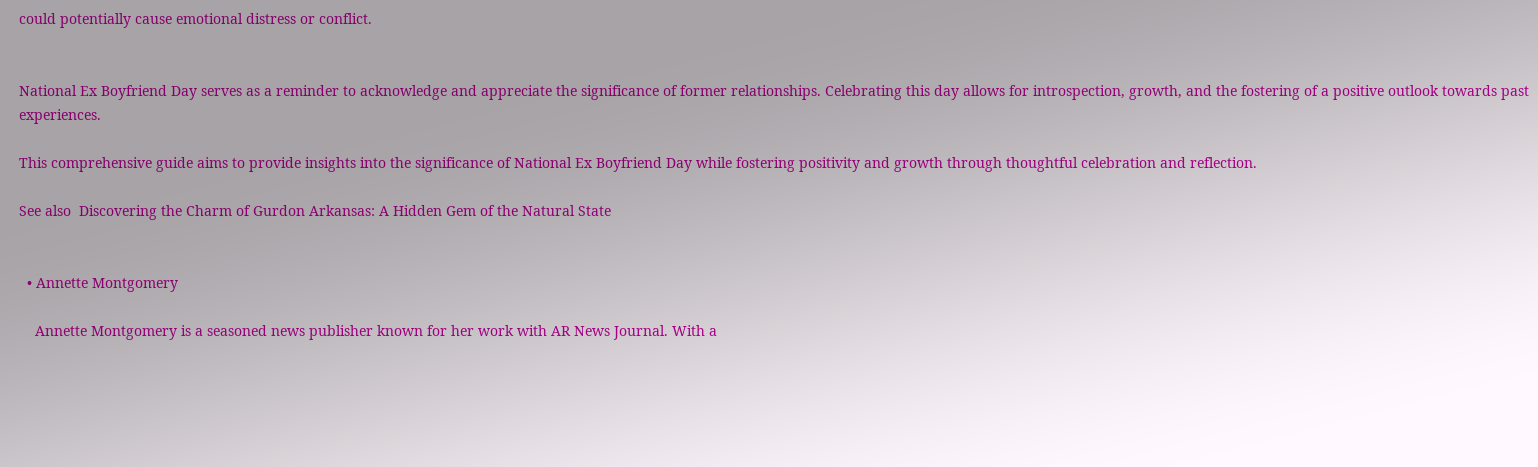could potentially cause emotional distress or conflict.


National Ex Boyfriend Day serves as a reminder to acknowledge and appreciate the significance of former relationships. Celebrating this day allows for introspection, growth, and the fostering of a positive outlook towards past experiences.

This comprehensive guide aims to provide insights into the significance of National Ex Boyfriend Day while fostering positivity and growth through thoughtful celebration and reflection.

See also  Discovering the Charm of Gurdon Arkansas: A Hidden Gem of the Natural State


  • Annette Montgomery

    Annette Montgomery is a seasoned news publisher known for her work with AR News Journal. With a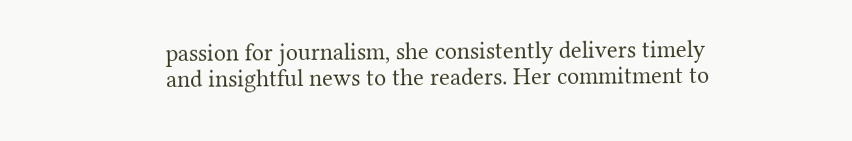passion for journalism, she consistently delivers timely and insightful news to the readers. Her commitment to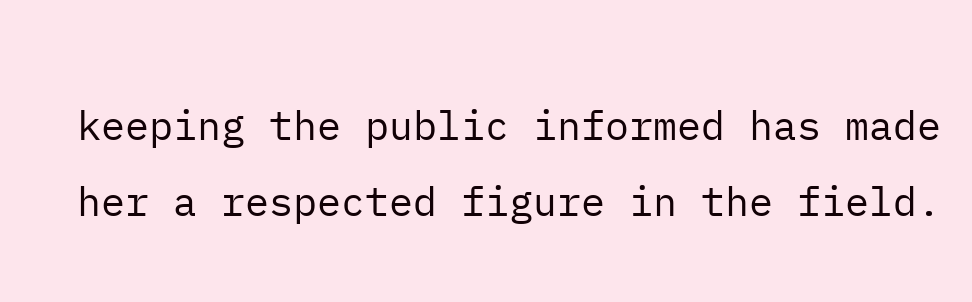keeping the public informed has made her a respected figure in the field.